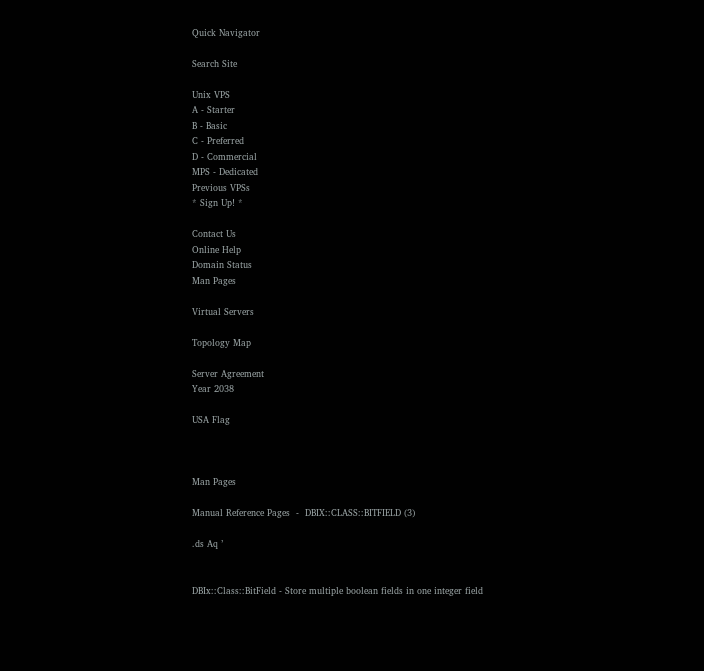Quick Navigator

Search Site

Unix VPS
A - Starter
B - Basic
C - Preferred
D - Commercial
MPS - Dedicated
Previous VPSs
* Sign Up! *

Contact Us
Online Help
Domain Status
Man Pages

Virtual Servers

Topology Map

Server Agreement
Year 2038

USA Flag



Man Pages

Manual Reference Pages  -  DBIX::CLASS::BITFIELD (3)

.ds Aq ’


DBIx::Class::BitField - Store multiple boolean fields in one integer field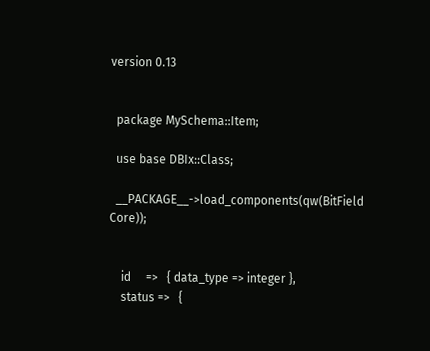version 0.13


  package MySchema::Item;

  use base DBIx::Class;

  __PACKAGE__->load_components(qw(BitField Core));


    id     =>   { data_type => integer },
    status =>   {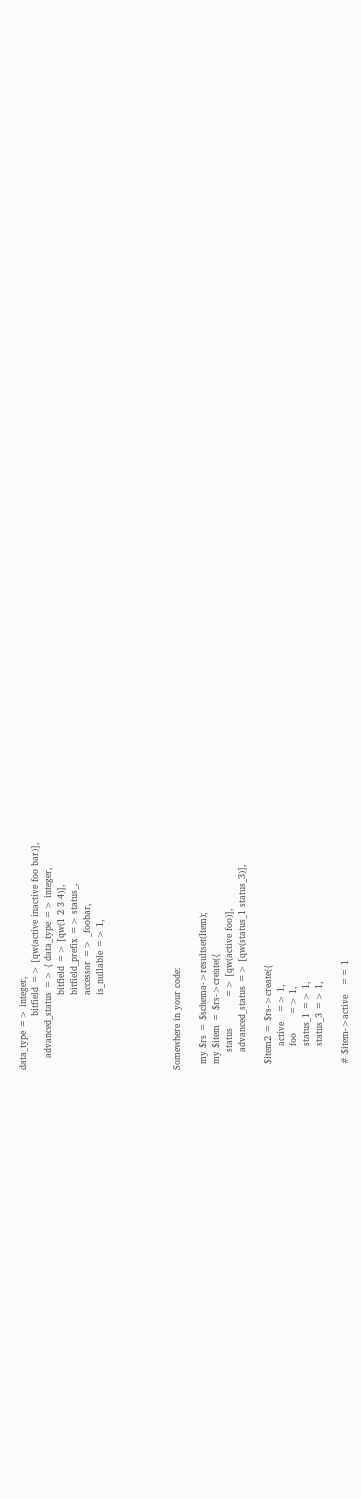data_type => integer,
                  bitfield => [qw(active inactive foo bar)],
    advanced_status => { data_type => integer,
                         bitfield => [qw(1 2 3 4)],
                         bitfield_prefix => status_,
                         accessor => _foobar,
                         is_nullable => 1,





Somewhere in your code:

  my $rs = $schema->resultset(Item);
  my $item = $rs->create({
      status          => [qw(active foo)],
      advanced_status => [qw(status_1 status_3)],

  $item2 = $rs->create({
        active   => 1,
        foo      => 1,
        status_1 => 1,
        status_3 => 1,

  # $item->active   == 1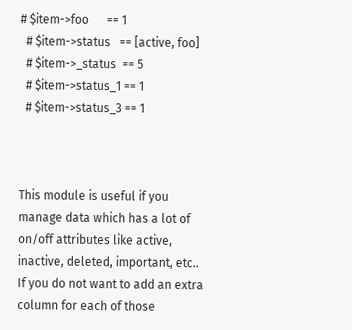# $item->foo      == 1
  # $item->status   == [active, foo]
  # $item->_status  == 5
  # $item->status_1 == 1
  # $item->status_3 == 1



This module is useful if you manage data which has a lot of on/off attributes like active, inactive, deleted, important, etc.. If you do not want to add an extra column for each of those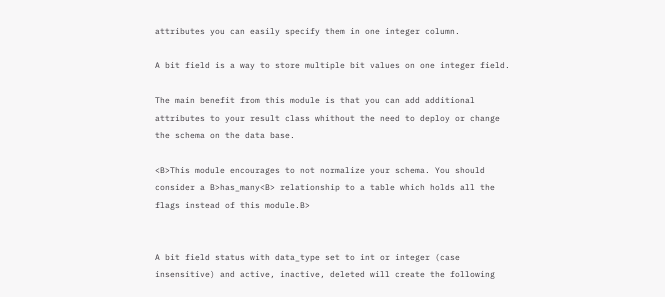attributes you can easily specify them in one integer column.

A bit field is a way to store multiple bit values on one integer field.

The main benefit from this module is that you can add additional attributes to your result class whithout the need to deploy or change the schema on the data base.

<B>This module encourages to not normalize your schema. You should consider a B>has_many<B> relationship to a table which holds all the flags instead of this module.B>


A bit field status with data_type set to int or integer (case insensitive) and active, inactive, deleted will create the following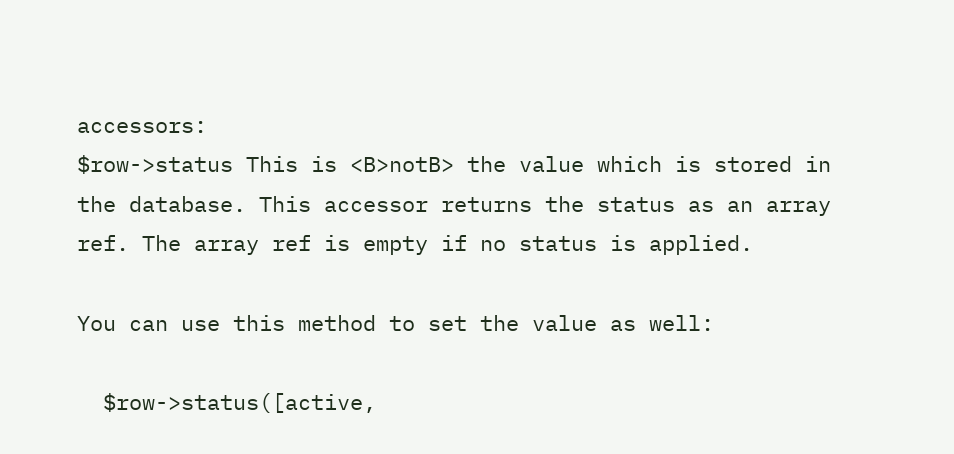accessors:
$row->status This is <B>notB> the value which is stored in the database. This accessor returns the status as an array ref. The array ref is empty if no status is applied.

You can use this method to set the value as well:

  $row->status([active,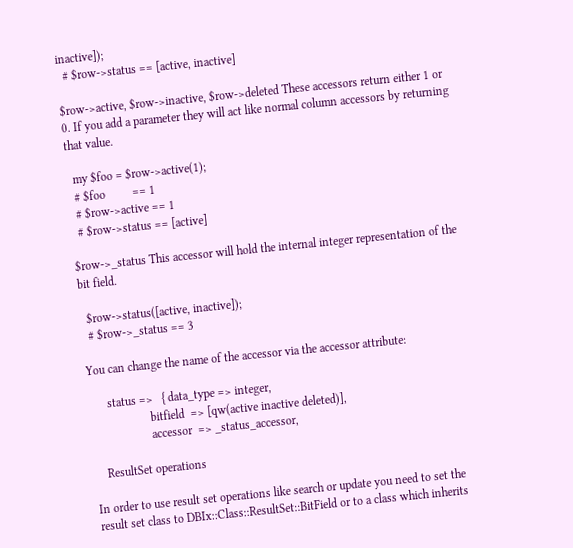inactive]);
  # $row->status == [active, inactive]

$row->active, $row->inactive, $row->deleted These accessors return either 1 or 0. If you add a parameter they will act like normal column accessors by returning that value.

  my $foo = $row->active(1);
  # $foo         == 1
  # $row->active == 1
  # $row->status == [active]

$row->_status This accessor will hold the internal integer representation of the bit field.

  $row->status([active, inactive]);
  # $row->_status == 3

You can change the name of the accessor via the accessor attribute:

      status =>   { data_type => integer,
                    bitfield  => [qw(active inactive deleted)],
                    accessor  => _status_accessor,

    ResultSet operations

In order to use result set operations like search or update you need to set the result set class to DBIx::Class::ResultSet::BitField or to a class which inherits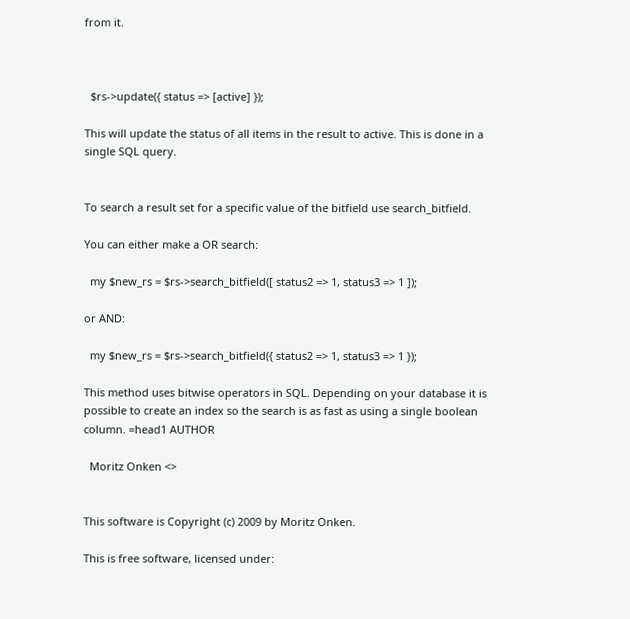from it.



  $rs->update({ status => [active] });

This will update the status of all items in the result to active. This is done in a single SQL query.


To search a result set for a specific value of the bitfield use search_bitfield.

You can either make a OR search:

  my $new_rs = $rs->search_bitfield([ status2 => 1, status3 => 1 ]);

or AND:

  my $new_rs = $rs->search_bitfield({ status2 => 1, status3 => 1 });

This method uses bitwise operators in SQL. Depending on your database it is possible to create an index so the search is as fast as using a single boolean column. =head1 AUTHOR

  Moritz Onken <>


This software is Copyright (c) 2009 by Moritz Onken.

This is free software, licensed under: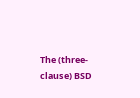The (three-clause) BSD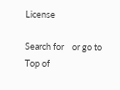License

Search for    or go to Top of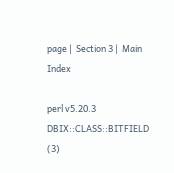page |  Section 3 |  Main Index

perl v5.20.3 DBIX::CLASS::BITFIELD (3)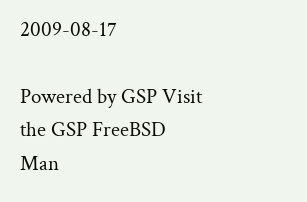2009-08-17

Powered by GSP Visit the GSP FreeBSD Man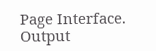Page Interface.
Output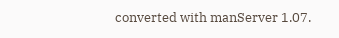converted with manServer 1.07.